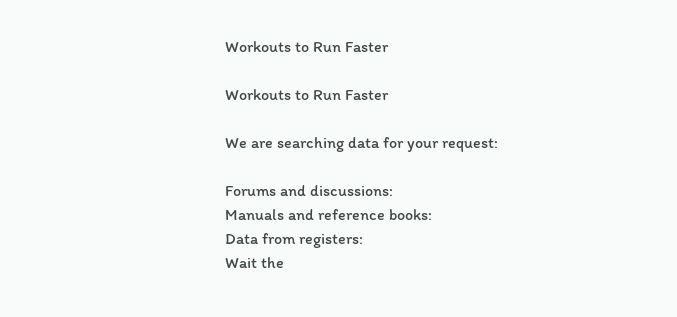Workouts to Run Faster

Workouts to Run Faster

We are searching data for your request:

Forums and discussions:
Manuals and reference books:
Data from registers:
Wait the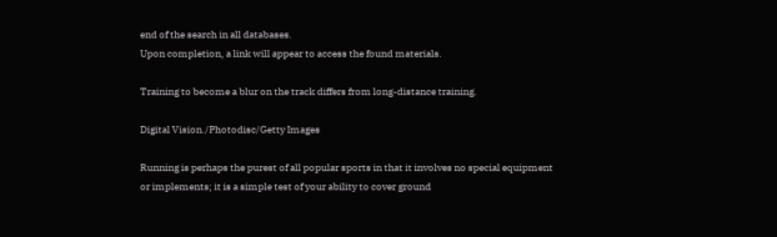end of the search in all databases.
Upon completion, a link will appear to access the found materials.

Training to become a blur on the track differs from long-distance training.

Digital Vision./Photodisc/Getty Images

Running is perhaps the purest of all popular sports in that it involves no special equipment or implements; it is a simple test of your ability to cover ground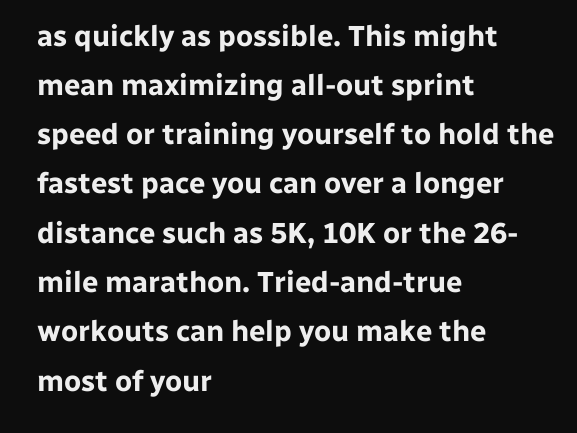as quickly as possible. This might mean maximizing all-out sprint speed or training yourself to hold the fastest pace you can over a longer distance such as 5K, 10K or the 26-mile marathon. Tried-and-true workouts can help you make the most of your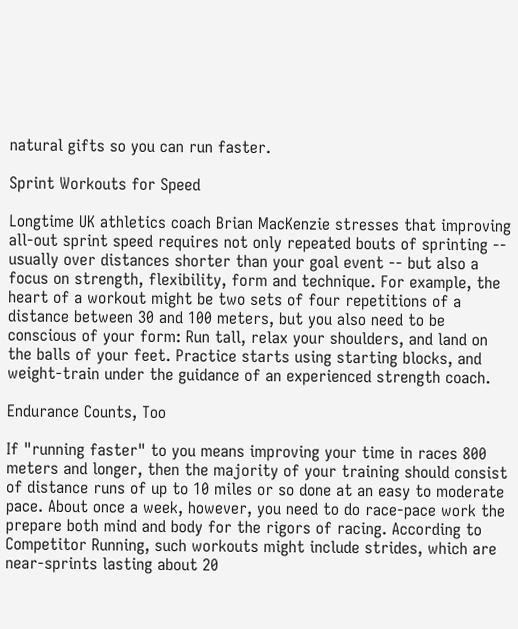natural gifts so you can run faster.

Sprint Workouts for Speed

Longtime UK athletics coach Brian MacKenzie stresses that improving all-out sprint speed requires not only repeated bouts of sprinting -- usually over distances shorter than your goal event -- but also a focus on strength, flexibility, form and technique. For example, the heart of a workout might be two sets of four repetitions of a distance between 30 and 100 meters, but you also need to be conscious of your form: Run tall, relax your shoulders, and land on the balls of your feet. Practice starts using starting blocks, and weight-train under the guidance of an experienced strength coach.

Endurance Counts, Too

If "running faster" to you means improving your time in races 800 meters and longer, then the majority of your training should consist of distance runs of up to 10 miles or so done at an easy to moderate pace. About once a week, however, you need to do race-pace work the prepare both mind and body for the rigors of racing. According to Competitor Running, such workouts might include strides, which are near-sprints lasting about 20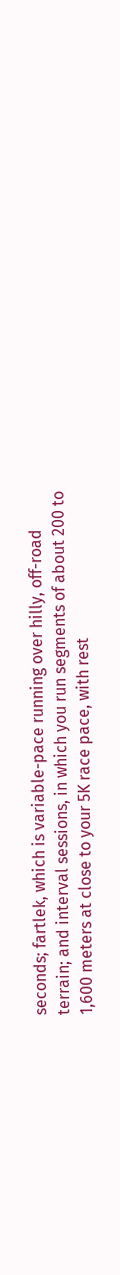seconds; fartlek, which is variable-pace running over hilly, off-road terrain; and interval sessions, in which you run segments of about 200 to 1,600 meters at close to your 5K race pace, with rest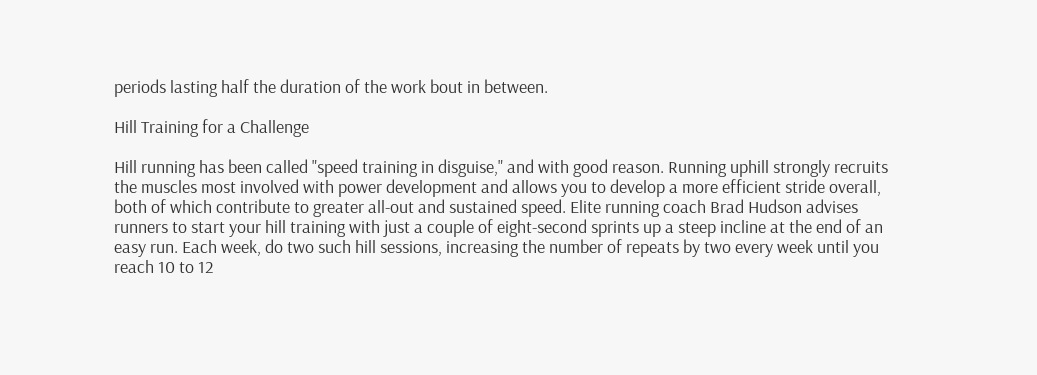periods lasting half the duration of the work bout in between.

Hill Training for a Challenge

Hill running has been called "speed training in disguise," and with good reason. Running uphill strongly recruits the muscles most involved with power development and allows you to develop a more efficient stride overall, both of which contribute to greater all-out and sustained speed. Elite running coach Brad Hudson advises runners to start your hill training with just a couple of eight-second sprints up a steep incline at the end of an easy run. Each week, do two such hill sessions, increasing the number of repeats by two every week until you reach 10 to 12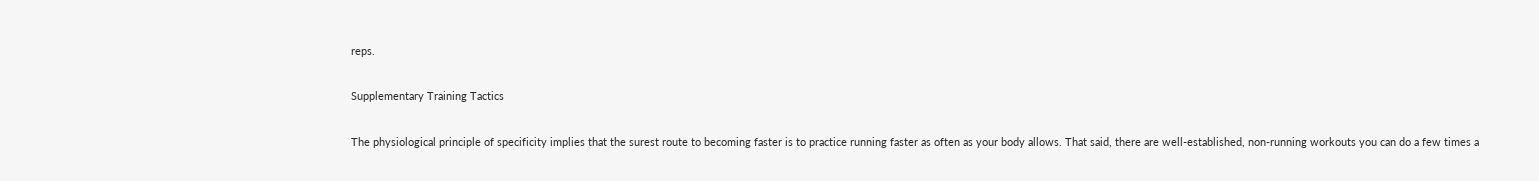reps.

Supplementary Training Tactics

The physiological principle of specificity implies that the surest route to becoming faster is to practice running faster as often as your body allows. That said, there are well-established, non-running workouts you can do a few times a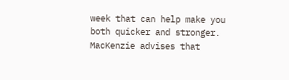week that can help make you both quicker and stronger. MacKenzie advises that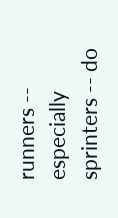runners -- especially sprinters -- do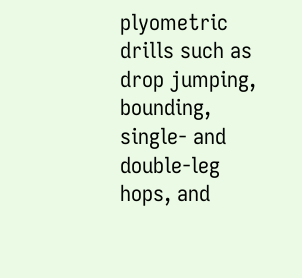plyometric drills such as drop jumping, bounding, single- and double-leg hops, and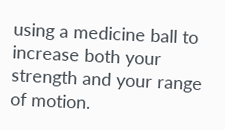using a medicine ball to increase both your strength and your range of motion.